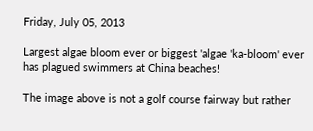Friday, July 05, 2013

Largest algae bloom ever or biggest 'algae 'ka-bloom' ever has plagued swimmers at China beaches!

The image above is not a golf course fairway but rather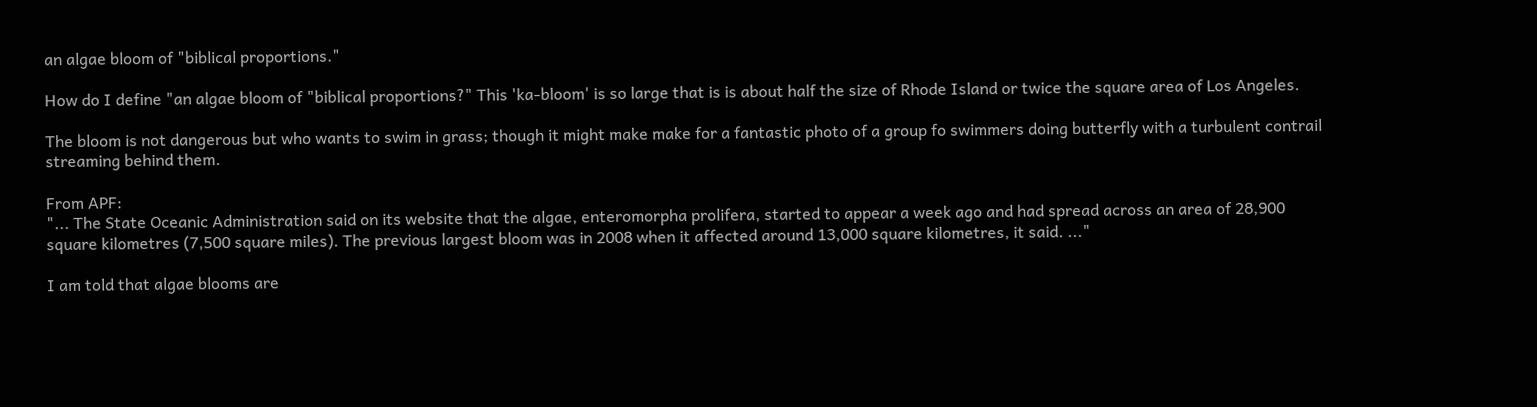an algae bloom of "biblical proportions."

How do I define "an algae bloom of "biblical proportions?" This 'ka-bloom' is so large that is is about half the size of Rhode Island or twice the square area of Los Angeles.

The bloom is not dangerous but who wants to swim in grass; though it might make make for a fantastic photo of a group fo swimmers doing butterfly with a turbulent contrail streaming behind them.

From APF:
"... The State Oceanic Administration said on its website that the algae, enteromorpha prolifera, started to appear a week ago and had spread across an area of 28,900 square kilometres (7,500 square miles). The previous largest bloom was in 2008 when it affected around 13,000 square kilometres, it said. ..."

I am told that algae blooms are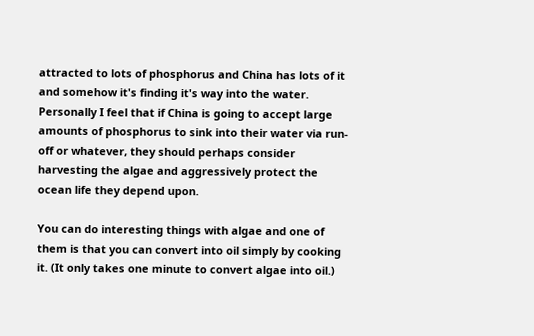attracted to lots of phosphorus and China has lots of it and somehow it's finding it's way into the water. Personally I feel that if China is going to accept large amounts of phosphorus to sink into their water via run-off or whatever, they should perhaps consider harvesting the algae and aggressively protect the ocean life they depend upon.

You can do interesting things with algae and one of them is that you can convert into oil simply by cooking it. (It only takes one minute to convert algae into oil.)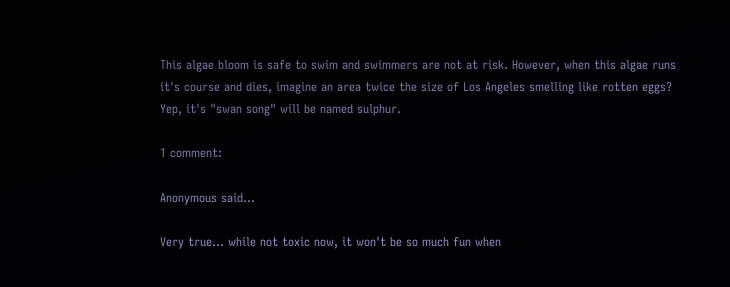This algae bloom is safe to swim and swimmers are not at risk. However, when this algae runs it's course and dies, imagine an area twice the size of Los Angeles smelling like rotten eggs? Yep, it's "swan song" will be named sulphur.

1 comment:

Anonymous said...

Very true... while not toxic now, it won't be so much fun when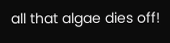all that algae dies off!